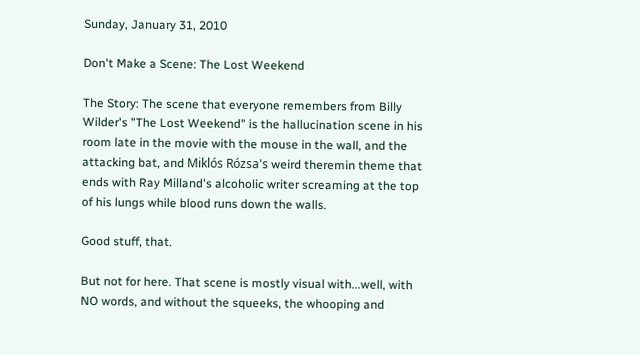Sunday, January 31, 2010

Don't Make a Scene: The Lost Weekend

The Story: The scene that everyone remembers from Billy Wilder's "The Lost Weekend" is the hallucination scene in his room late in the movie with the mouse in the wall, and the attacking bat, and Miklós Rózsa's weird theremin theme that ends with Ray Milland's alcoholic writer screaming at the top of his lungs while blood runs down the walls.

Good stuff, that.

But not for here. That scene is mostly visual with...well, with NO words, and without the squeeks, the whooping and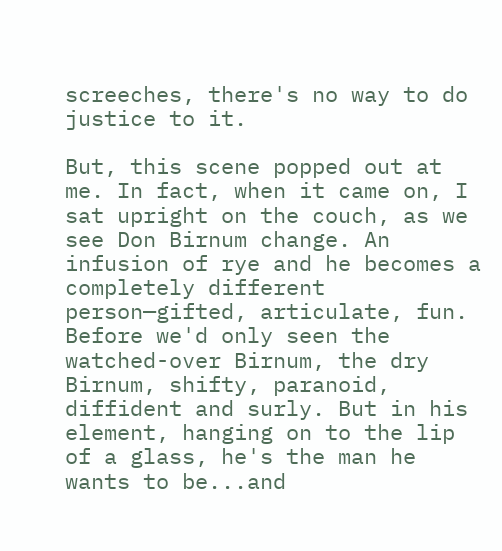screeches, there's no way to do justice to it.

But, this scene popped out at me. In fact, when it came on, I sat upright on the couch, as we see Don Birnum change. An infusion of rye and he becomes a completely different person—gifted, articulate, fun. Before we'd only seen the watched-over Birnum, the dry Birnum, shifty, paranoid, diffident and surly. But in his element, hanging on to the lip of a glass, he's the man he wants to be...and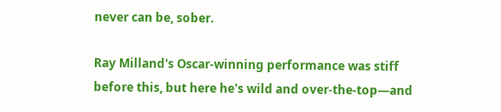never can be, sober.

Ray Milland's Oscar-winning performance was stiff before this, but here he's wild and over-the-top—and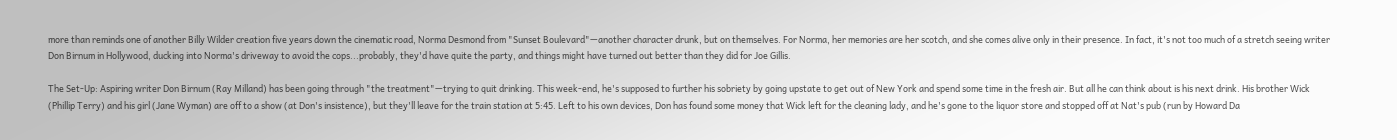more than reminds one of another Billy Wilder creation five years down the cinematic road, Norma Desmond from "Sunset Boulevard"—another character drunk, but on themselves. For Norma, her memories are her scotch, and she comes alive only in their presence. In fact, it's not too much of a stretch seeing writer Don Birnum in Hollywood, ducking into Norma's driveway to avoid the cops...probably, they'd have quite the party, and things might have turned out better than they did for Joe Gillis.

The Set-Up: Aspiring writer Don Birnum (Ray Milland) has been going through "the treatment"—trying to quit drinking. This week-end, he's supposed to further his sobriety by going upstate to get out of New York and spend some time in the fresh air. But all he can think about is his next drink. His brother Wick (Phillip Terry) and his girl (Jane Wyman) are off to a show (at Don's insistence), but they'll leave for the train station at 5:45. Left to his own devices, Don has found some money that Wick left for the cleaning lady, and he's gone to the liquor store and stopped off at Nat's pub (run by Howard Da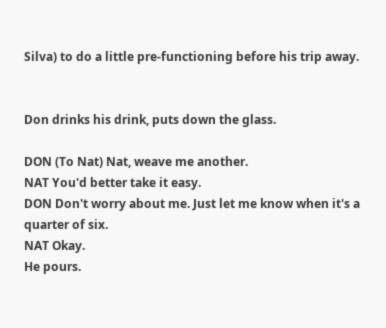Silva) to do a little pre-functioning before his trip away.


Don drinks his drink, puts down the glass.

DON (To Nat) Nat, weave me another.
NAT You'd better take it easy.
DON Don't worry about me. Just let me know when it's a quarter of six.
NAT Okay.
He pours.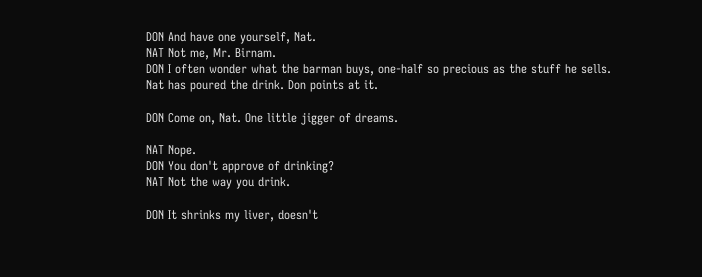DON And have one yourself, Nat.
NAT Not me, Mr. Birnam.
DON I often wonder what the barman buys, one-half so precious as the stuff he sells.
Nat has poured the drink. Don points at it.

DON Come on, Nat. One little jigger of dreams.

NAT Nope.
DON You don't approve of drinking?
NAT Not the way you drink.

DON It shrinks my liver, doesn't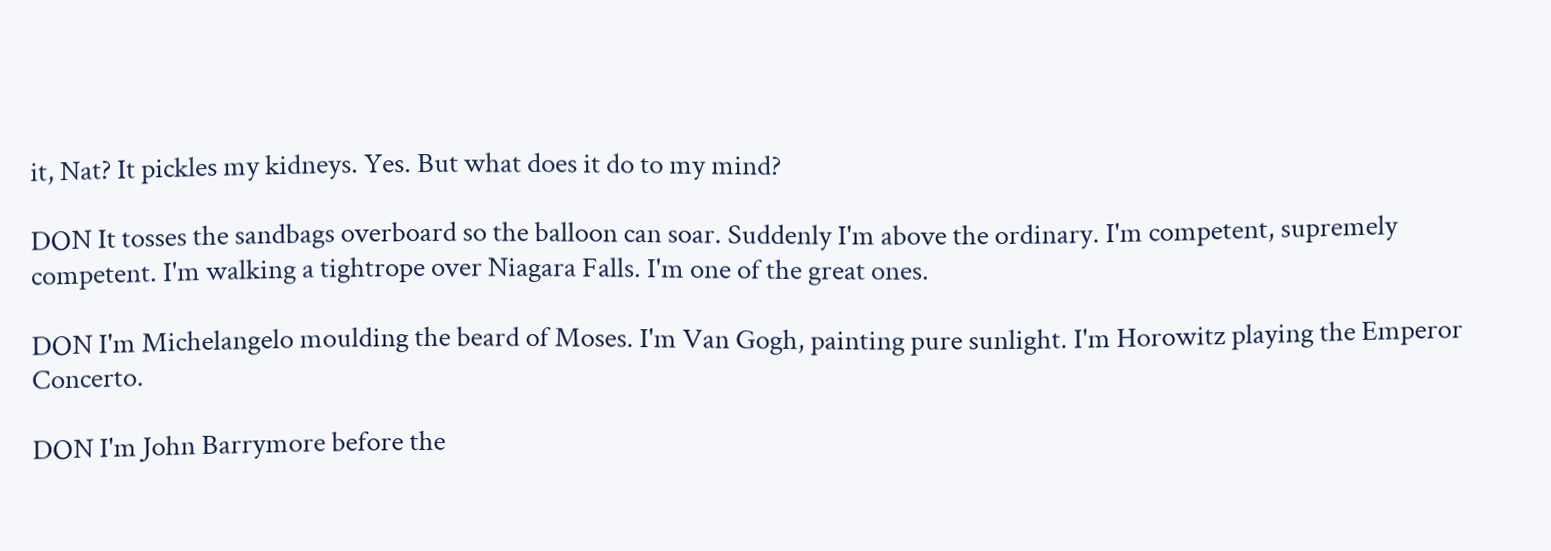it, Nat? It pickles my kidneys. Yes. But what does it do to my mind?

DON It tosses the sandbags overboard so the balloon can soar. Suddenly I'm above the ordinary. I'm competent, supremely competent. I'm walking a tightrope over Niagara Falls. I'm one of the great ones.

DON I'm Michelangelo moulding the beard of Moses. I'm Van Gogh, painting pure sunlight. I'm Horowitz playing the Emperor Concerto.

DON I'm John Barrymore before the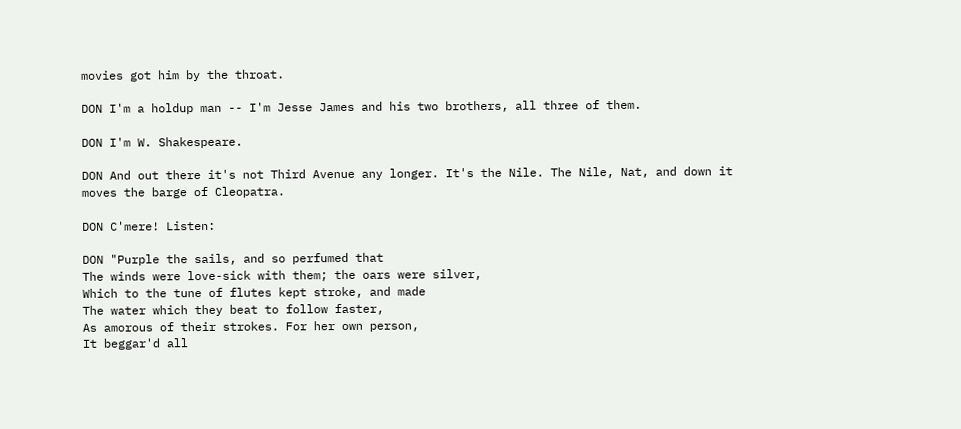movies got him by the throat.

DON I'm a holdup man -- I'm Jesse James and his two brothers, all three of them.

DON I'm W. Shakespeare.

DON And out there it's not Third Avenue any longer. It's the Nile. The Nile, Nat, and down it moves the barge of Cleopatra.

DON C'mere! Listen:

DON "Purple the sails, and so perfumed that
The winds were love-sick with them; the oars were silver,
Which to the tune of flutes kept stroke, and made
The water which they beat to follow faster,
As amorous of their strokes. For her own person,
It beggar'd all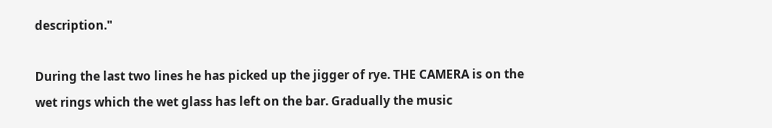description."

During the last two lines he has picked up the jigger of rye. THE CAMERA is on the wet rings which the wet glass has left on the bar. Gradually the music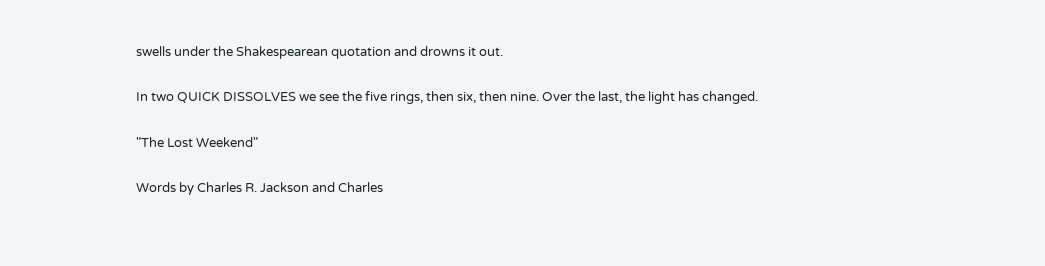swells under the Shakespearean quotation and drowns it out.

In two QUICK DISSOLVES we see the five rings, then six, then nine. Over the last, the light has changed.

"The Lost Weekend"

Words by Charles R. Jackson and Charles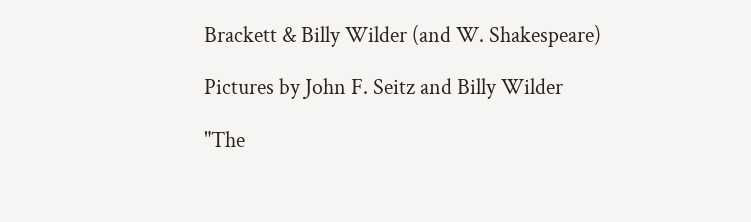Brackett & Billy Wilder (and W. Shakespeare)

Pictures by John F. Seitz and Billy Wilder

"The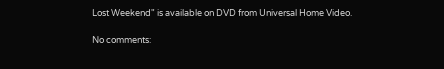Lost Weekend" is available on DVD from Universal Home Video.

No comments: